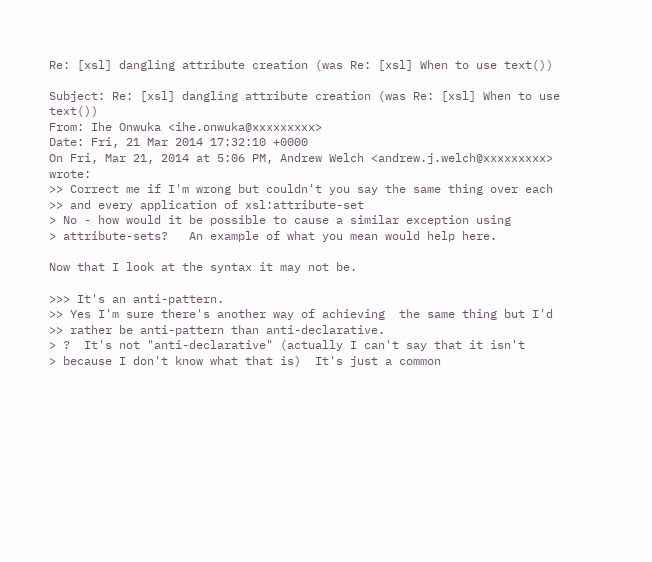Re: [xsl] dangling attribute creation (was Re: [xsl] When to use text())

Subject: Re: [xsl] dangling attribute creation (was Re: [xsl] When to use text())
From: Ihe Onwuka <ihe.onwuka@xxxxxxxxx>
Date: Fri, 21 Mar 2014 17:32:10 +0000
On Fri, Mar 21, 2014 at 5:06 PM, Andrew Welch <andrew.j.welch@xxxxxxxxx> wrote:
>> Correct me if I'm wrong but couldn't you say the same thing over each
>> and every application of xsl:attribute-set
> No - how would it be possible to cause a similar exception using
> attribute-sets?   An example of what you mean would help here.

Now that I look at the syntax it may not be.

>>> It's an anti-pattern.
>> Yes I'm sure there's another way of achieving  the same thing but I'd
>> rather be anti-pattern than anti-declarative.
> ?  It's not "anti-declarative" (actually I can't say that it isn't
> because I don't know what that is)  It's just a common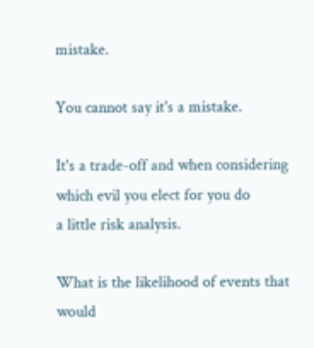mistake.

You cannot say it's a mistake.

It's a trade-off and when considering which evil you elect for you do
a little risk analysis.

What is the likelihood of events that would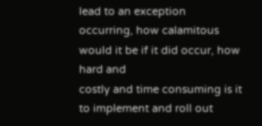lead to an exception
occurring, how calamitous would it be if it did occur, how hard and
costly and time consuming is it to implement and roll out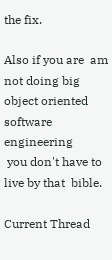the fix.

Also if you are  am not doing big object oriented software engineering
 you don't have to live by that  bible.

Current Thread